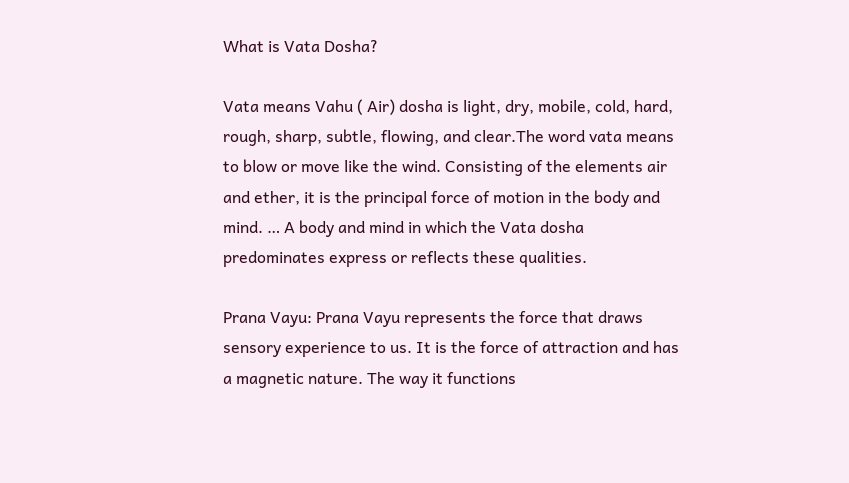What is Vata Dosha?

Vata means Vahu ( Air) dosha is light, dry, mobile, cold, hard, rough, sharp, subtle, flowing, and clear.The word vata means to blow or move like the wind. Consisting of the elements air and ether, it is the principal force of motion in the body and mind. … A body and mind in which the Vata dosha predominates express or reflects these qualities.

Prana Vayu: Prana Vayu represents the force that draws sensory experience to us. It is the force of attraction and has a magnetic nature. The way it functions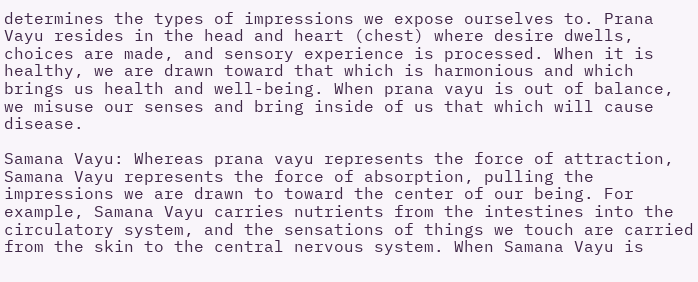determines the types of impressions we expose ourselves to. Prana Vayu resides in the head and heart (chest) where desire dwells, choices are made, and sensory experience is processed. When it is healthy, we are drawn toward that which is harmonious and which brings us health and well-being. When prana vayu is out of balance, we misuse our senses and bring inside of us that which will cause disease.

Samana Vayu: Whereas prana vayu represents the force of attraction, Samana Vayu represents the force of absorption, pulling the impressions we are drawn to toward the center of our being. For example, Samana Vayu carries nutrients from the intestines into the circulatory system, and the sensations of things we touch are carried from the skin to the central nervous system. When Samana Vayu is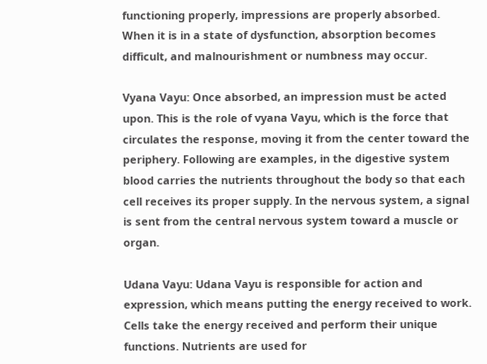functioning properly, impressions are properly absorbed. When it is in a state of dysfunction, absorption becomes difficult, and malnourishment or numbness may occur.

Vyana Vayu: Once absorbed, an impression must be acted upon. This is the role of vyana Vayu, which is the force that circulates the response, moving it from the center toward the periphery. Following are examples, in the digestive system blood carries the nutrients throughout the body so that each cell receives its proper supply. In the nervous system, a signal is sent from the central nervous system toward a muscle or organ.

Udana Vayu: Udana Vayu is responsible for action and expression, which means putting the energy received to work. Cells take the energy received and perform their unique functions. Nutrients are used for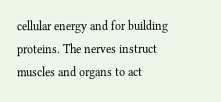cellular energy and for building proteins. The nerves instruct muscles and organs to act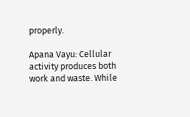properly.

Apana Vayu: Cellular activity produces both work and waste. While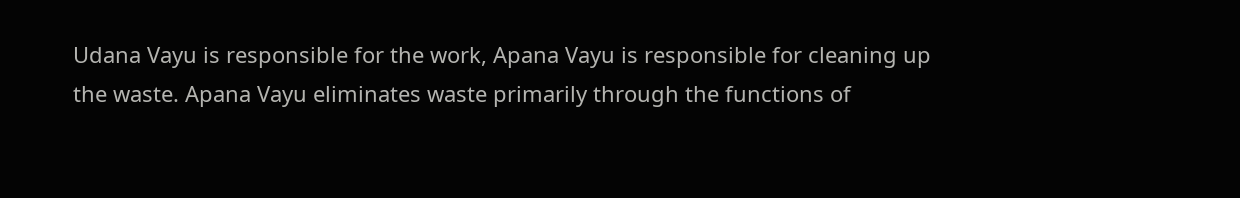Udana Vayu is responsible for the work, Apana Vayu is responsible for cleaning up the waste. Apana Vayu eliminates waste primarily through the functions of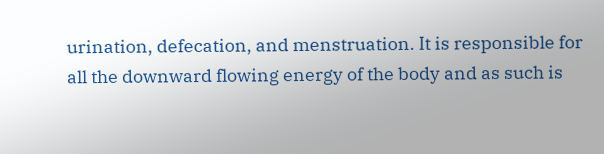urination, defecation, and menstruation. It is responsible for all the downward flowing energy of the body and as such is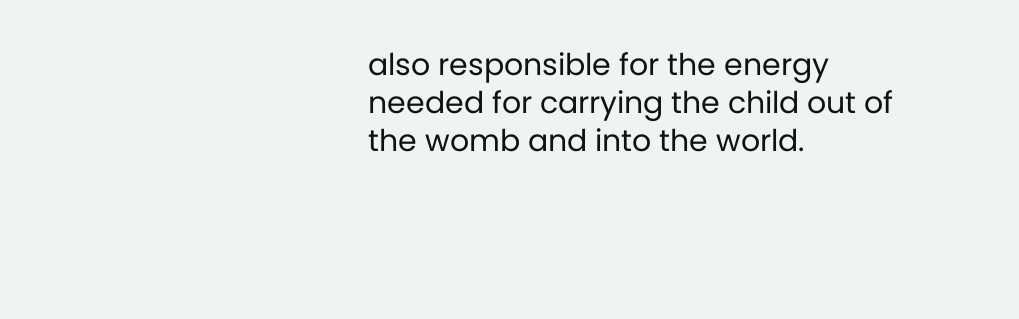also responsible for the energy needed for carrying the child out of the womb and into the world.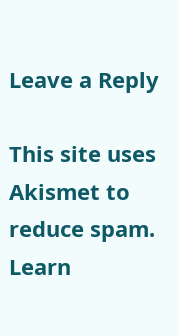Leave a Reply

This site uses Akismet to reduce spam. Learn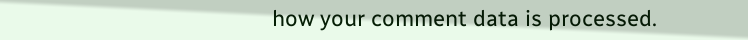how your comment data is processed.